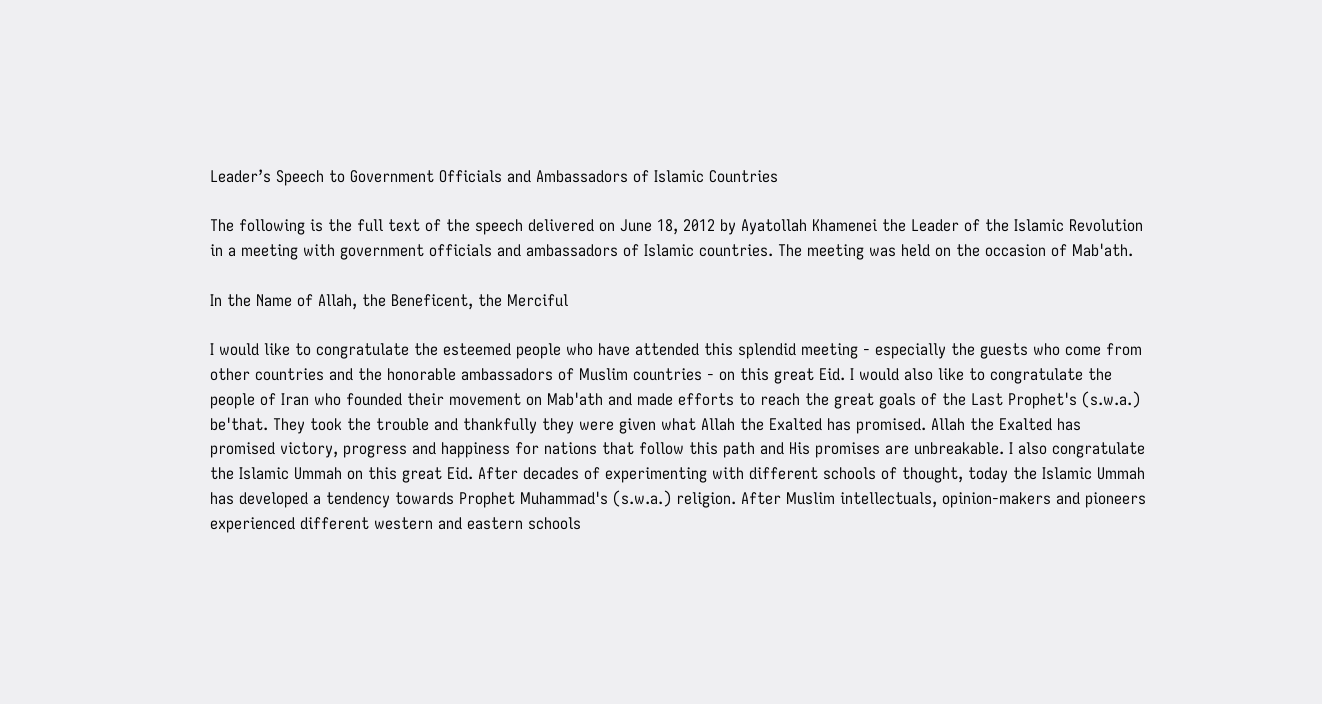Leader’s Speech to Government Officials and Ambassadors of Islamic Countries

The following is the full text of the speech delivered on June 18, 2012 by Ayatollah Khamenei the Leader of the Islamic Revolution in a meeting with government officials and ambassadors of Islamic countries. The meeting was held on the occasion of Mab'ath.

In the Name of Allah, the Beneficent, the Merciful

I would like to congratulate the esteemed people who have attended this splendid meeting - especially the guests who come from other countries and the honorable ambassadors of Muslim countries - on this great Eid. I would also like to congratulate the people of Iran who founded their movement on Mab'ath and made efforts to reach the great goals of the Last Prophet's (s.w.a.) be'that. They took the trouble and thankfully they were given what Allah the Exalted has promised. Allah the Exalted has promised victory, progress and happiness for nations that follow this path and His promises are unbreakable. I also congratulate the Islamic Ummah on this great Eid. After decades of experimenting with different schools of thought, today the Islamic Ummah has developed a tendency towards Prophet Muhammad's (s.w.a.) religion. After Muslim intellectuals, opinion-makers and pioneers experienced different western and eastern schools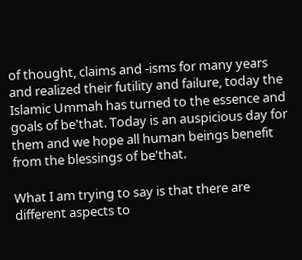of thought, claims and -isms for many years and realized their futility and failure, today the Islamic Ummah has turned to the essence and goals of be'that. Today is an auspicious day for them and we hope all human beings benefit from the blessings of be'that.

What I am trying to say is that there are different aspects to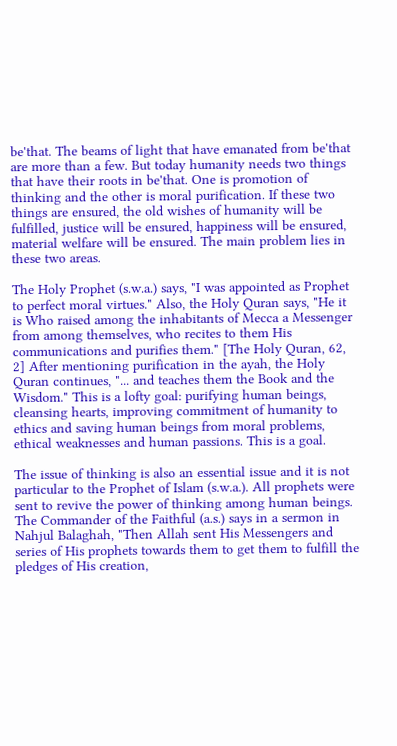be'that. The beams of light that have emanated from be'that are more than a few. But today humanity needs two things that have their roots in be'that. One is promotion of thinking and the other is moral purification. If these two things are ensured, the old wishes of humanity will be fulfilled, justice will be ensured, happiness will be ensured, material welfare will be ensured. The main problem lies in these two areas.

The Holy Prophet (s.w.a.) says, "I was appointed as Prophet to perfect moral virtues." Also, the Holy Quran says, "He it is Who raised among the inhabitants of Mecca a Messenger from among themselves, who recites to them His communications and purifies them." [The Holy Quran, 62, 2] After mentioning purification in the ayah, the Holy Quran continues, "... and teaches them the Book and the Wisdom." This is a lofty goal: purifying human beings, cleansing hearts, improving commitment of humanity to ethics and saving human beings from moral problems, ethical weaknesses and human passions. This is a goal.

The issue of thinking is also an essential issue and it is not particular to the Prophet of Islam (s.w.a.). All prophets were sent to revive the power of thinking among human beings. The Commander of the Faithful (a.s.) says in a sermon in Nahjul Balaghah, "Then Allah sent His Messengers and series of His prophets towards them to get them to fulfill the pledges of His creation,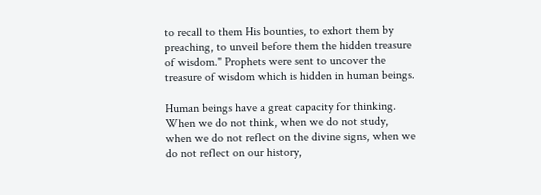to recall to them His bounties, to exhort them by preaching, to unveil before them the hidden treasure of wisdom." Prophets were sent to uncover the treasure of wisdom which is hidden in human beings.

Human beings have a great capacity for thinking. When we do not think, when we do not study, when we do not reflect on the divine signs, when we do not reflect on our history,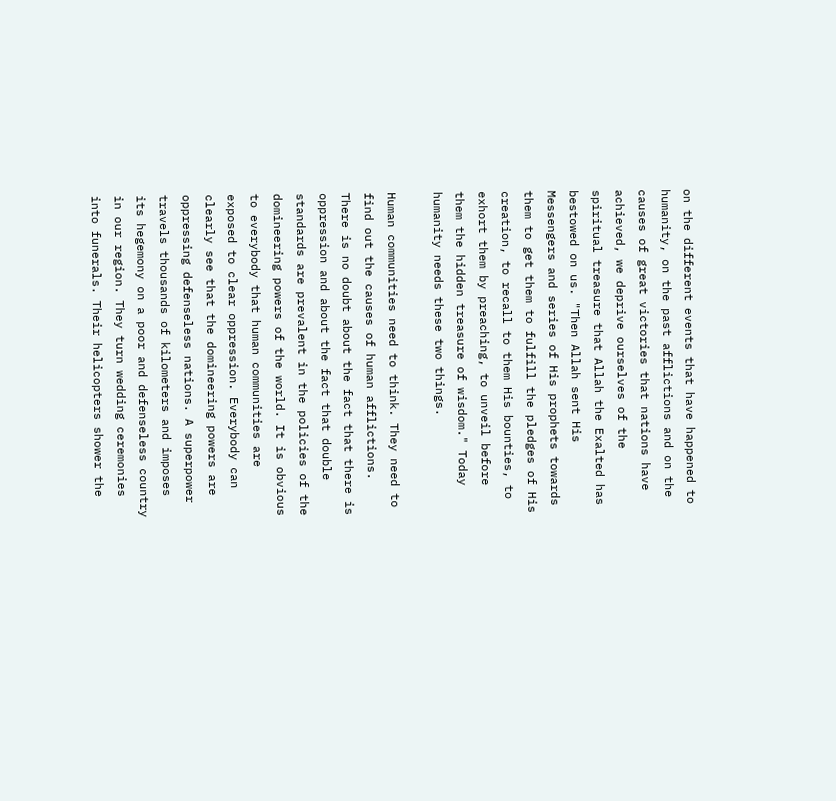on the different events that have happened to humanity, on the past afflictions and on the causes of great victories that nations have achieved, we deprive ourselves of the spiritual treasure that Allah the Exalted has bestowed on us. "Then Allah sent His Messengers and series of His prophets towards them to get them to fulfill the pledges of His creation, to recall to them His bounties, to exhort them by preaching, to unveil before them the hidden treasure of wisdom." Today humanity needs these two things.

Human communities need to think. They need to find out the causes of human afflictions. There is no doubt about the fact that there is oppression and about the fact that double standards are prevalent in the policies of the domineering powers of the world. It is obvious to everybody that human communities are exposed to clear oppression. Everybody can clearly see that the domineering powers are oppressing defenseless nations. A superpower travels thousands of kilometers and imposes its hegemony on a poor and defenseless country in our region. They turn wedding ceremonies into funerals. Their helicopters shower the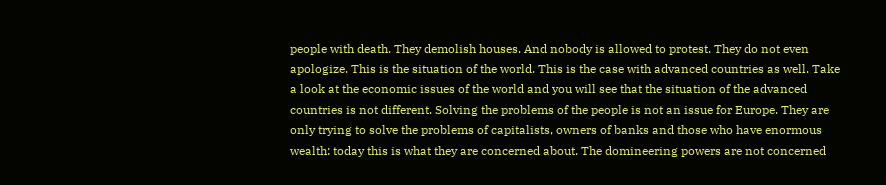people with death. They demolish houses. And nobody is allowed to protest. They do not even apologize. This is the situation of the world. This is the case with advanced countries as well. Take a look at the economic issues of the world and you will see that the situation of the advanced countries is not different. Solving the problems of the people is not an issue for Europe. They are only trying to solve the problems of capitalists, owners of banks and those who have enormous wealth: today this is what they are concerned about. The domineering powers are not concerned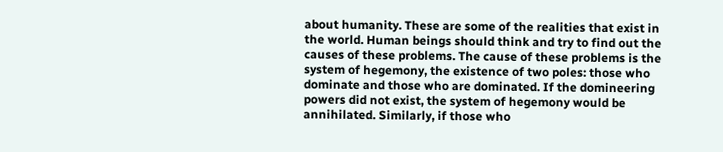about humanity. These are some of the realities that exist in the world. Human beings should think and try to find out the causes of these problems. The cause of these problems is the system of hegemony, the existence of two poles: those who dominate and those who are dominated. If the domineering powers did not exist, the system of hegemony would be annihilated. Similarly, if those who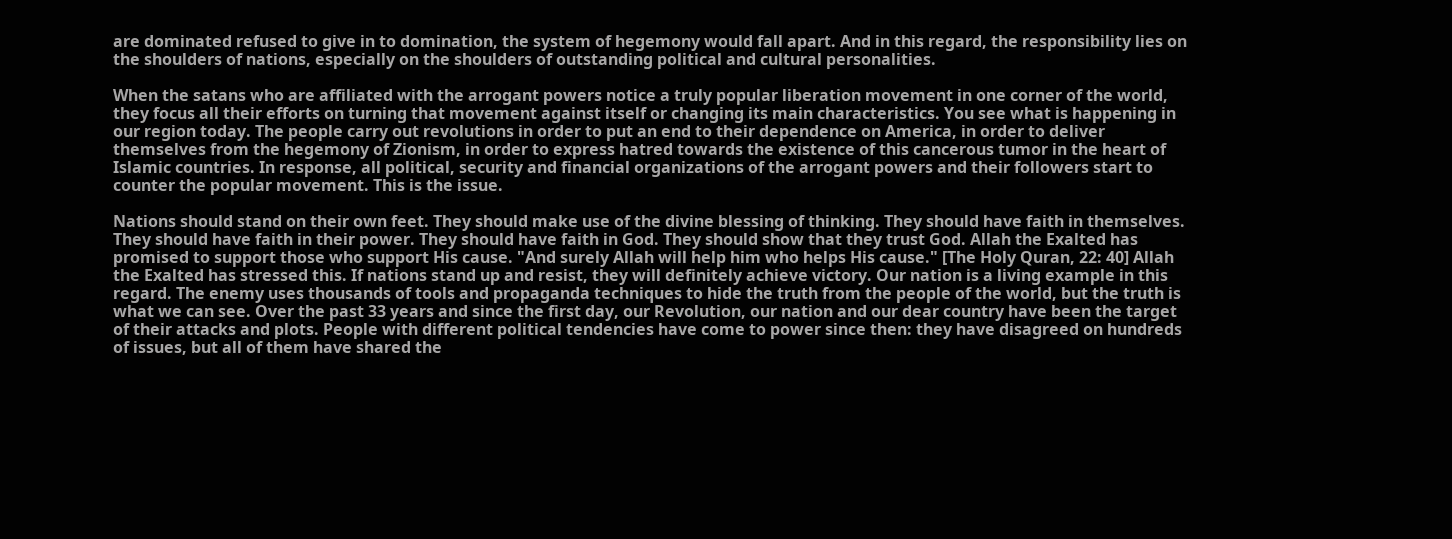are dominated refused to give in to domination, the system of hegemony would fall apart. And in this regard, the responsibility lies on the shoulders of nations, especially on the shoulders of outstanding political and cultural personalities.

When the satans who are affiliated with the arrogant powers notice a truly popular liberation movement in one corner of the world, they focus all their efforts on turning that movement against itself or changing its main characteristics. You see what is happening in our region today. The people carry out revolutions in order to put an end to their dependence on America, in order to deliver themselves from the hegemony of Zionism, in order to express hatred towards the existence of this cancerous tumor in the heart of Islamic countries. In response, all political, security and financial organizations of the arrogant powers and their followers start to counter the popular movement. This is the issue.

Nations should stand on their own feet. They should make use of the divine blessing of thinking. They should have faith in themselves. They should have faith in their power. They should have faith in God. They should show that they trust God. Allah the Exalted has promised to support those who support His cause. "And surely Allah will help him who helps His cause." [The Holy Quran, 22: 40] Allah the Exalted has stressed this. If nations stand up and resist, they will definitely achieve victory. Our nation is a living example in this regard. The enemy uses thousands of tools and propaganda techniques to hide the truth from the people of the world, but the truth is what we can see. Over the past 33 years and since the first day, our Revolution, our nation and our dear country have been the target of their attacks and plots. People with different political tendencies have come to power since then: they have disagreed on hundreds of issues, but all of them have shared the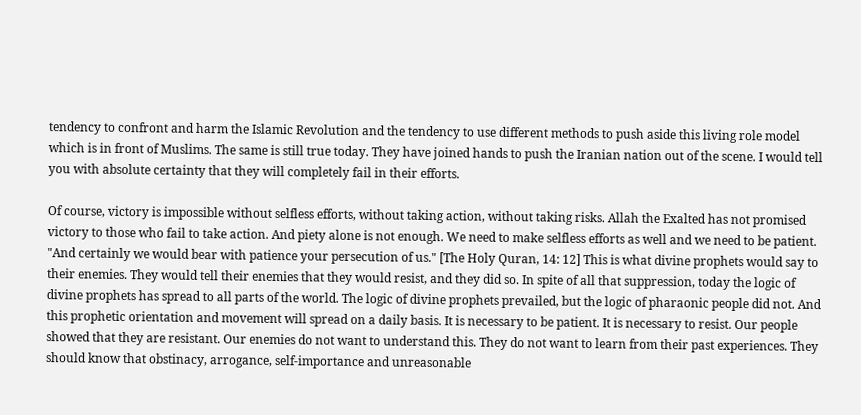tendency to confront and harm the Islamic Revolution and the tendency to use different methods to push aside this living role model which is in front of Muslims. The same is still true today. They have joined hands to push the Iranian nation out of the scene. I would tell you with absolute certainty that they will completely fail in their efforts.

Of course, victory is impossible without selfless efforts, without taking action, without taking risks. Allah the Exalted has not promised victory to those who fail to take action. And piety alone is not enough. We need to make selfless efforts as well and we need to be patient. "And certainly we would bear with patience your persecution of us." [The Holy Quran, 14: 12] This is what divine prophets would say to their enemies. They would tell their enemies that they would resist, and they did so. In spite of all that suppression, today the logic of divine prophets has spread to all parts of the world. The logic of divine prophets prevailed, but the logic of pharaonic people did not. And this prophetic orientation and movement will spread on a daily basis. It is necessary to be patient. It is necessary to resist. Our people showed that they are resistant. Our enemies do not want to understand this. They do not want to learn from their past experiences. They should know that obstinacy, arrogance, self-importance and unreasonable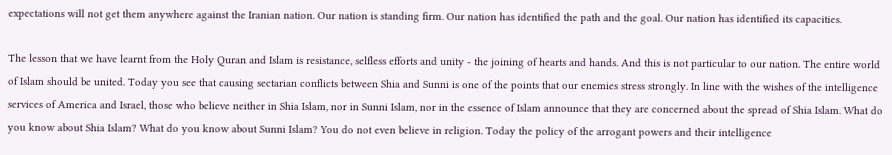expectations will not get them anywhere against the Iranian nation. Our nation is standing firm. Our nation has identified the path and the goal. Our nation has identified its capacities.

The lesson that we have learnt from the Holy Quran and Islam is resistance, selfless efforts and unity - the joining of hearts and hands. And this is not particular to our nation. The entire world of Islam should be united. Today you see that causing sectarian conflicts between Shia and Sunni is one of the points that our enemies stress strongly. In line with the wishes of the intelligence services of America and Israel, those who believe neither in Shia Islam, nor in Sunni Islam, nor in the essence of Islam announce that they are concerned about the spread of Shia Islam. What do you know about Shia Islam? What do you know about Sunni Islam? You do not even believe in religion. Today the policy of the arrogant powers and their intelligence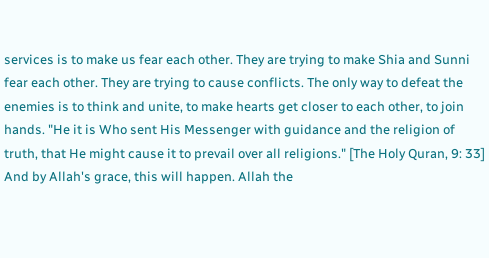services is to make us fear each other. They are trying to make Shia and Sunni fear each other. They are trying to cause conflicts. The only way to defeat the enemies is to think and unite, to make hearts get closer to each other, to join hands. "He it is Who sent His Messenger with guidance and the religion of truth, that He might cause it to prevail over all religions." [The Holy Quran, 9: 33] And by Allah's grace, this will happen. Allah the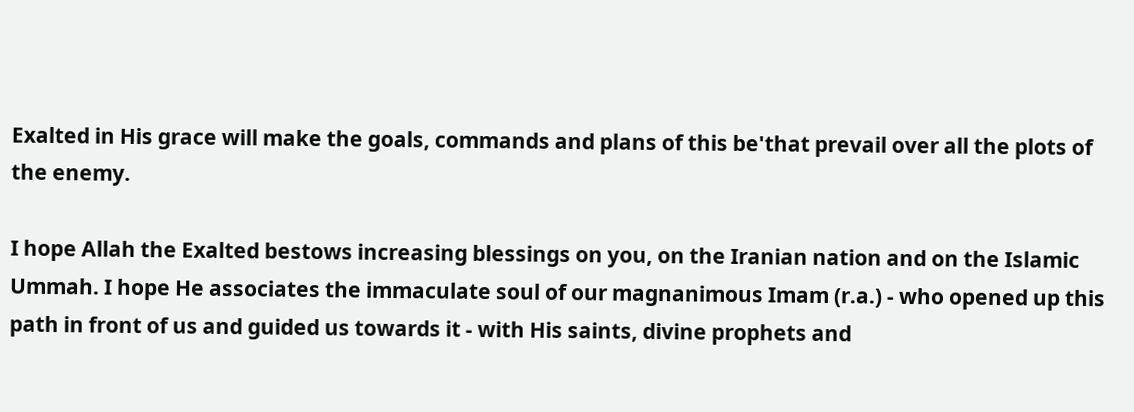Exalted in His grace will make the goals, commands and plans of this be'that prevail over all the plots of the enemy.

I hope Allah the Exalted bestows increasing blessings on you, on the Iranian nation and on the Islamic Ummah. I hope He associates the immaculate soul of our magnanimous Imam (r.a.) - who opened up this path in front of us and guided us towards it - with His saints, divine prophets and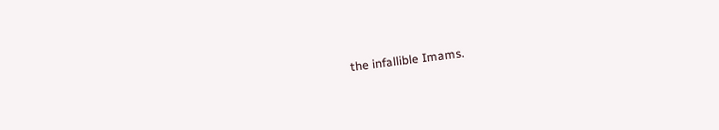the infallible Imams.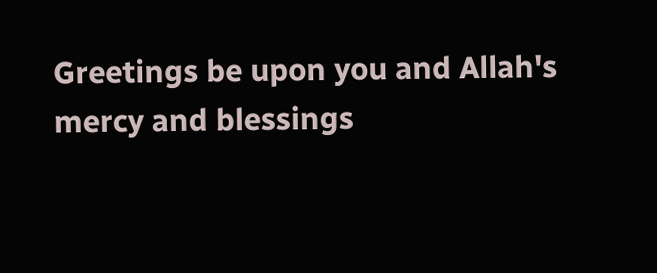Greetings be upon you and Allah's mercy and blessings